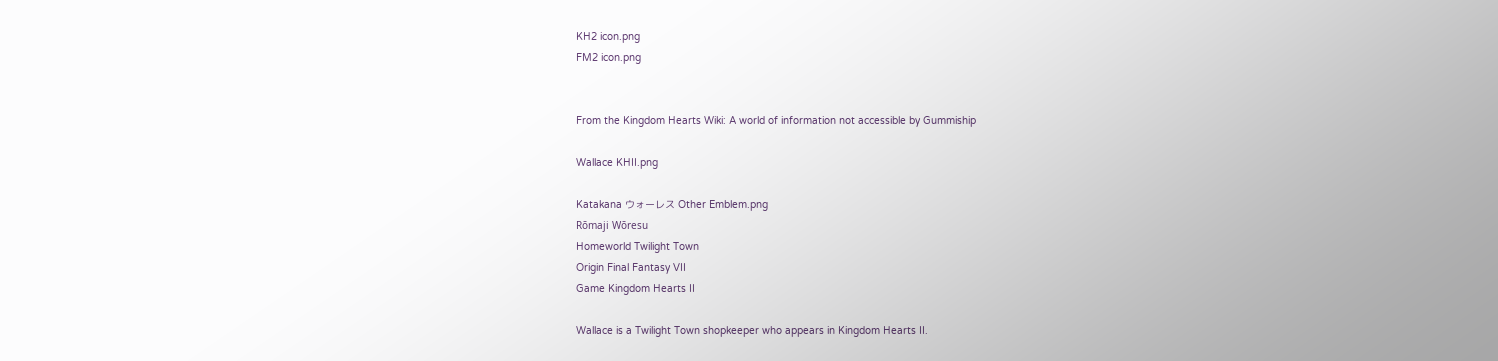KH2 icon.png
FM2 icon.png


From the Kingdom Hearts Wiki: A world of information not accessible by Gummiship

Wallace KHII.png

Katakana ウォーレス Other Emblem.png
Rōmaji Wōresu
Homeworld Twilight Town
Origin Final Fantasy VII
Game Kingdom Hearts II

Wallace is a Twilight Town shopkeeper who appears in Kingdom Hearts II.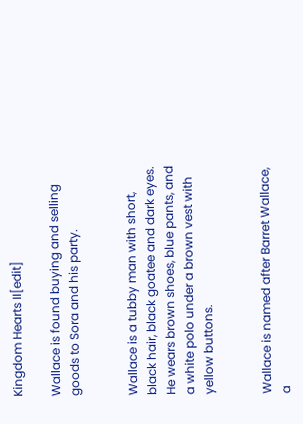Kingdom Hearts II[edit]

Wallace is found buying and selling goods to Sora and his party.


Wallace is a tubby man with short, black hair, black goatee and dark eyes. He wears brown shoes, blue pants, and a white polo under a brown vest with yellow buttons.


Wallace is named after Barret Wallace, a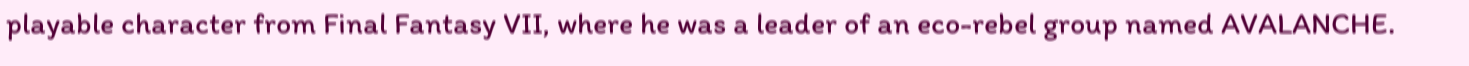playable character from Final Fantasy VII, where he was a leader of an eco-rebel group named AVALANCHE.